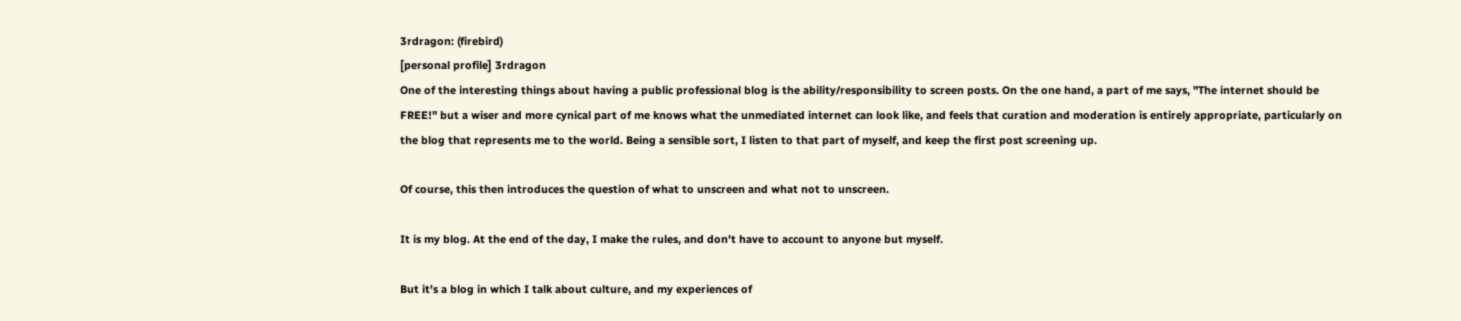3rdragon: (firebird)
[personal profile] 3rdragon
One of the interesting things about having a public professional blog is the ability/responsibility to screen posts. On the one hand, a part of me says, "The internet should be FREE!" but a wiser and more cynical part of me knows what the unmediated internet can look like, and feels that curation and moderation is entirely appropriate, particularly on the blog that represents me to the world. Being a sensible sort, I listen to that part of myself, and keep the first post screening up.

Of course, this then introduces the question of what to unscreen and what not to unscreen.

It is my blog. At the end of the day, I make the rules, and don't have to account to anyone but myself.

But it's a blog in which I talk about culture, and my experiences of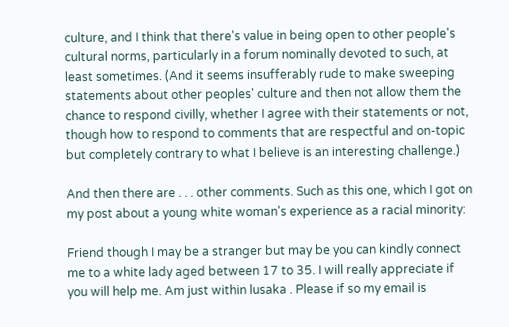culture, and I think that there's value in being open to other people's cultural norms, particularly in a forum nominally devoted to such, at least sometimes. (And it seems insufferably rude to make sweeping statements about other peoples' culture and then not allow them the chance to respond civilly, whether I agree with their statements or not, though how to respond to comments that are respectful and on-topic but completely contrary to what I believe is an interesting challenge.)

And then there are . . . other comments. Such as this one, which I got on my post about a young white woman's experience as a racial minority:

Friend though I may be a stranger but may be you can kindly connect me to a white lady aged between 17 to 35. I will really appreciate if you will help me. Am just within lusaka . Please if so my email is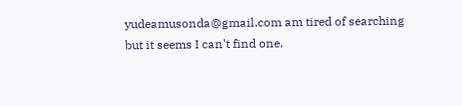yudeamusonda@gmail.com am tired of searching but it seems I can't find one.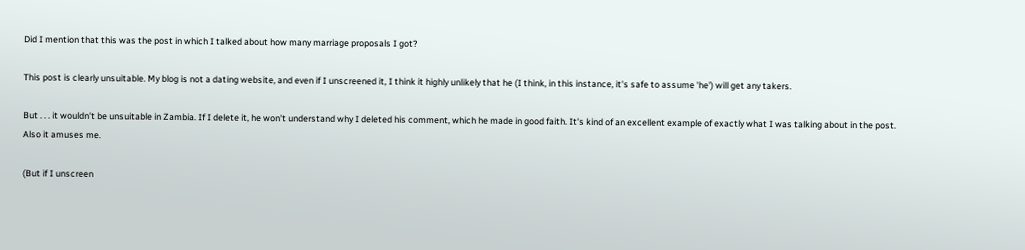Did I mention that this was the post in which I talked about how many marriage proposals I got?

This post is clearly unsuitable. My blog is not a dating website, and even if I unscreened it, I think it highly unlikely that he (I think, in this instance, it's safe to assume 'he') will get any takers.

But . . . it wouldn't be unsuitable in Zambia. If I delete it, he won't understand why I deleted his comment, which he made in good faith. It's kind of an excellent example of exactly what I was talking about in the post. Also it amuses me.

(But if I unscreen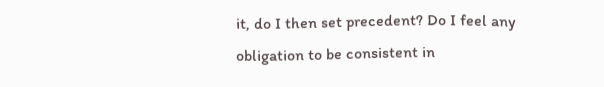it, do I then set precedent? Do I feel any obligation to be consistent in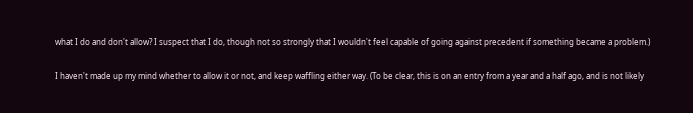what I do and don't allow? I suspect that I do, though not so strongly that I wouldn't feel capable of going against precedent if something became a problem.)

I haven't made up my mind whether to allow it or not, and keep waffling either way. (To be clear, this is on an entry from a year and a half ago, and is not likely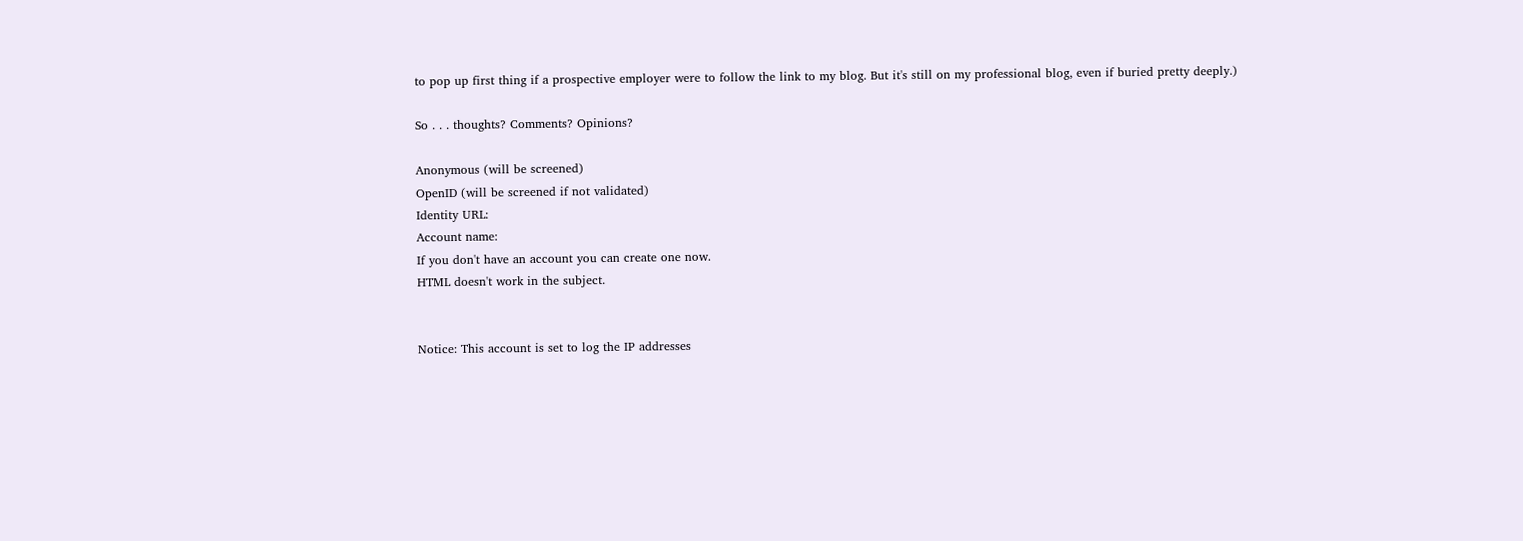to pop up first thing if a prospective employer were to follow the link to my blog. But it's still on my professional blog, even if buried pretty deeply.)

So . . . thoughts? Comments? Opinions?

Anonymous (will be screened)
OpenID (will be screened if not validated)
Identity URL:
Account name:
If you don't have an account you can create one now.
HTML doesn't work in the subject.


Notice: This account is set to log the IP addresses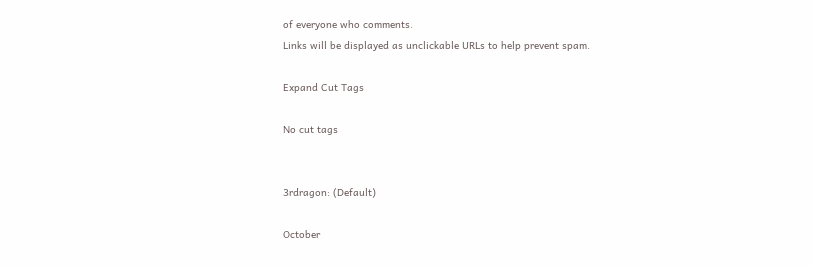of everyone who comments.
Links will be displayed as unclickable URLs to help prevent spam.

Expand Cut Tags

No cut tags


3rdragon: (Default)

October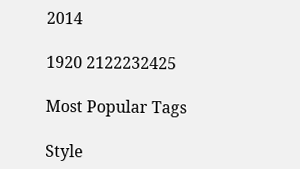2014

1920 2122232425

Most Popular Tags

Style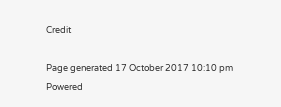Credit

Page generated 17 October 2017 10:10 pm
Powered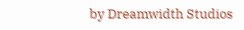by Dreamwidth Studios